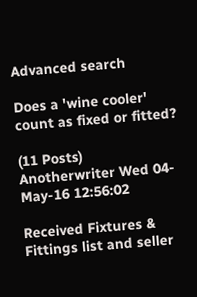Advanced search

Does a 'wine cooler' count as fixed or fitted?

(11 Posts)
Anotherwriter Wed 04-May-16 12:56:02

Received Fixtures & Fittings list and seller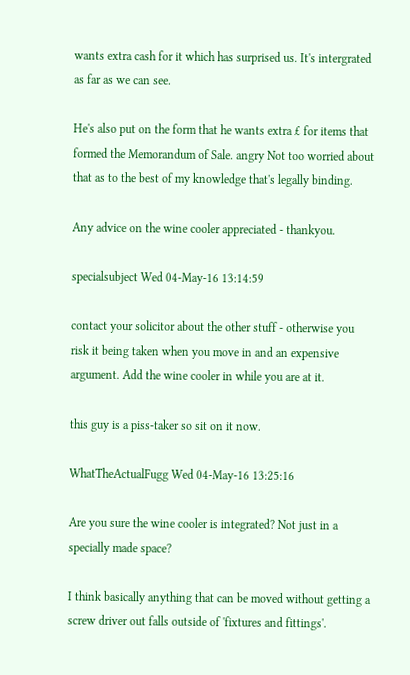wants extra cash for it which has surprised us. It's intergrated as far as we can see.

He's also put on the form that he wants extra £ for items that formed the Memorandum of Sale. angry Not too worried about that as to the best of my knowledge that's legally binding.

Any advice on the wine cooler appreciated - thankyou.

specialsubject Wed 04-May-16 13:14:59

contact your solicitor about the other stuff - otherwise you risk it being taken when you move in and an expensive argument. Add the wine cooler in while you are at it.

this guy is a piss-taker so sit on it now.

WhatTheActualFugg Wed 04-May-16 13:25:16

Are you sure the wine cooler is integrated? Not just in a specially made space?

I think basically anything that can be moved without getting a screw driver out falls outside of 'fixtures and fittings'.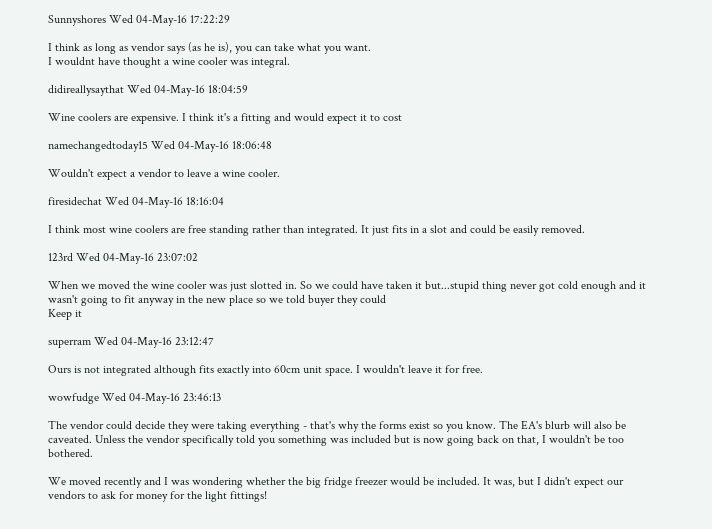Sunnyshores Wed 04-May-16 17:22:29

I think as long as vendor says (as he is), you can take what you want.
I wouldnt have thought a wine cooler was integral.

didireallysaythat Wed 04-May-16 18:04:59

Wine coolers are expensive. I think it's a fitting and would expect it to cost

namechangedtoday15 Wed 04-May-16 18:06:48

Wouldn't expect a vendor to leave a wine cooler.

firesidechat Wed 04-May-16 18:16:04

I think most wine coolers are free standing rather than integrated. It just fits in a slot and could be easily removed.

123rd Wed 04-May-16 23:07:02

When we moved the wine cooler was just slotted in. So we could have taken it but...stupid thing never got cold enough and it wasn't going to fit anyway in the new place so we told buyer they could
Keep it

superram Wed 04-May-16 23:12:47

Ours is not integrated although fits exactly into 60cm unit space. I wouldn't leave it for free.

wowfudge Wed 04-May-16 23:46:13

The vendor could decide they were taking everything - that's why the forms exist so you know. The EA's blurb will also be caveated. Unless the vendor specifically told you something was included but is now going back on that, I wouldn't be too bothered.

We moved recently and I was wondering whether the big fridge freezer would be included. It was, but I didn't expect our vendors to ask for money for the light fittings!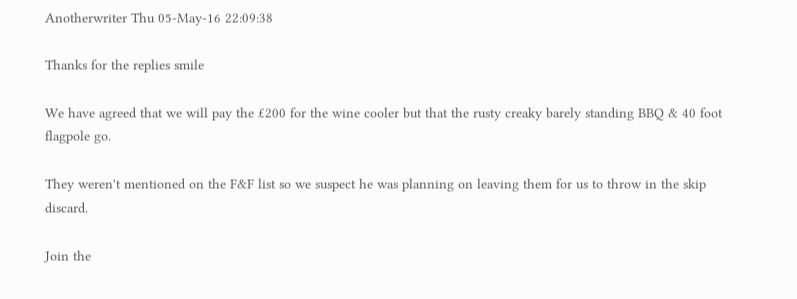Anotherwriter Thu 05-May-16 22:09:38

Thanks for the replies smile

We have agreed that we will pay the £200 for the wine cooler but that the rusty creaky barely standing BBQ & 40 foot flagpole go.

They weren't mentioned on the F&F list so we suspect he was planning on leaving them for us to throw in the skip discard.

Join the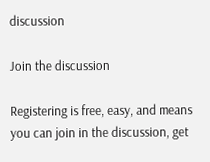discussion

Join the discussion

Registering is free, easy, and means you can join in the discussion, get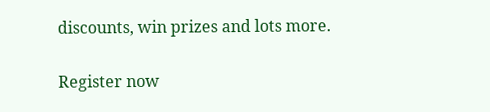discounts, win prizes and lots more.

Register now